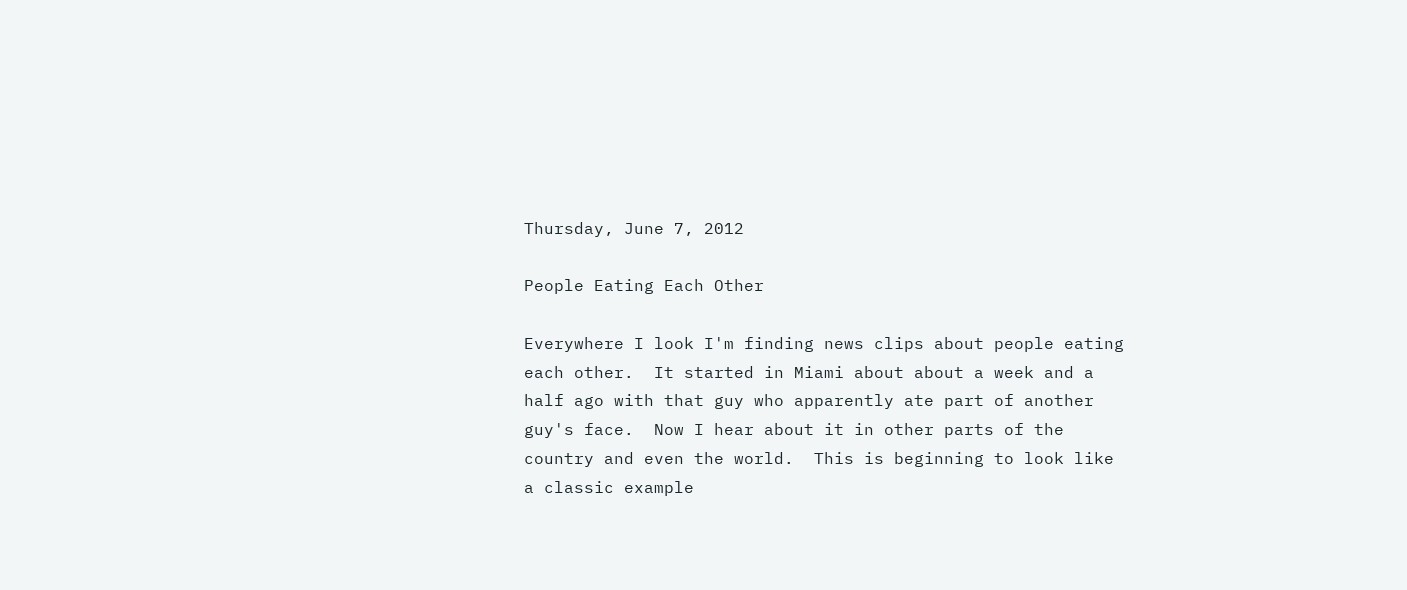Thursday, June 7, 2012

People Eating Each Other

Everywhere I look I'm finding news clips about people eating each other.  It started in Miami about about a week and a half ago with that guy who apparently ate part of another guy's face.  Now I hear about it in other parts of the country and even the world.  This is beginning to look like a classic example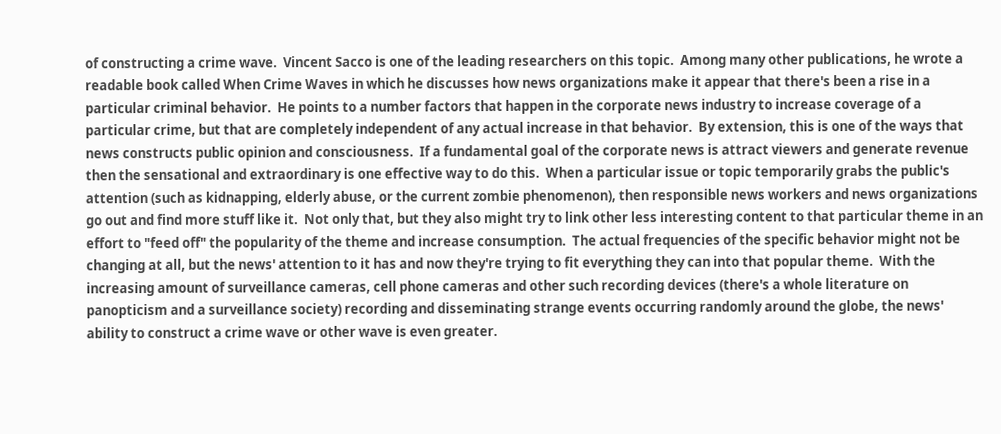of constructing a crime wave.  Vincent Sacco is one of the leading researchers on this topic.  Among many other publications, he wrote a readable book called When Crime Waves in which he discusses how news organizations make it appear that there's been a rise in a particular criminal behavior.  He points to a number factors that happen in the corporate news industry to increase coverage of a particular crime, but that are completely independent of any actual increase in that behavior.  By extension, this is one of the ways that news constructs public opinion and consciousness.  If a fundamental goal of the corporate news is attract viewers and generate revenue then the sensational and extraordinary is one effective way to do this.  When a particular issue or topic temporarily grabs the public's attention (such as kidnapping, elderly abuse, or the current zombie phenomenon), then responsible news workers and news organizations go out and find more stuff like it.  Not only that, but they also might try to link other less interesting content to that particular theme in an effort to "feed off" the popularity of the theme and increase consumption.  The actual frequencies of the specific behavior might not be changing at all, but the news' attention to it has and now they're trying to fit everything they can into that popular theme.  With the increasing amount of surveillance cameras, cell phone cameras and other such recording devices (there's a whole literature on panopticism and a surveillance society) recording and disseminating strange events occurring randomly around the globe, the news' ability to construct a crime wave or other wave is even greater.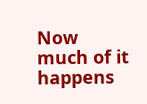Now much of it happens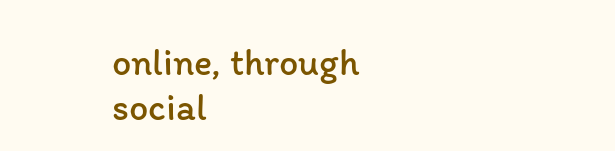online, through social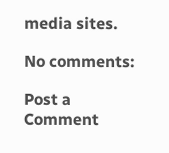media sites.

No comments:

Post a Comment